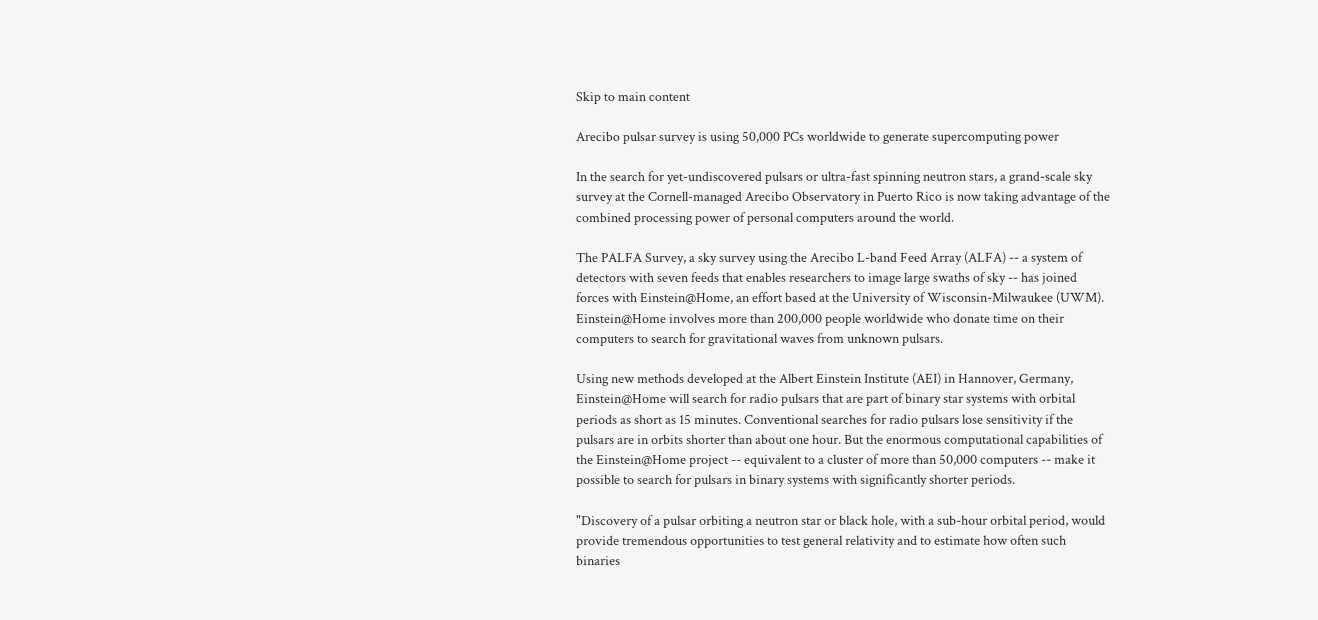Skip to main content

Arecibo pulsar survey is using 50,000 PCs worldwide to generate supercomputing power

In the search for yet-undiscovered pulsars or ultra-fast spinning neutron stars, a grand-scale sky survey at the Cornell-managed Arecibo Observatory in Puerto Rico is now taking advantage of the combined processing power of personal computers around the world.

The PALFA Survey, a sky survey using the Arecibo L-band Feed Array (ALFA) -- a system of detectors with seven feeds that enables researchers to image large swaths of sky -- has joined forces with Einstein@Home, an effort based at the University of Wisconsin-Milwaukee (UWM). Einstein@Home involves more than 200,000 people worldwide who donate time on their computers to search for gravitational waves from unknown pulsars.

Using new methods developed at the Albert Einstein Institute (AEI) in Hannover, Germany, Einstein@Home will search for radio pulsars that are part of binary star systems with orbital periods as short as 15 minutes. Conventional searches for radio pulsars lose sensitivity if the pulsars are in orbits shorter than about one hour. But the enormous computational capabilities of the Einstein@Home project -- equivalent to a cluster of more than 50,000 computers -- make it possible to search for pulsars in binary systems with significantly shorter periods.

"Discovery of a pulsar orbiting a neutron star or black hole, with a sub-hour orbital period, would provide tremendous opportunities to test general relativity and to estimate how often such binaries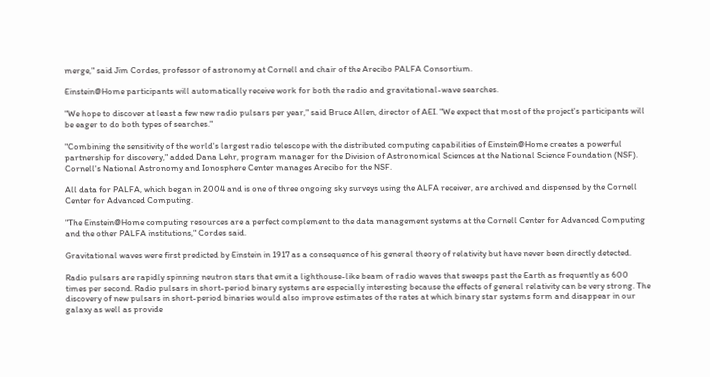merge," said Jim Cordes, professor of astronomy at Cornell and chair of the Arecibo PALFA Consortium.

Einstein@Home participants will automatically receive work for both the radio and gravitational-wave searches.

"We hope to discover at least a few new radio pulsars per year," said Bruce Allen, director of AEI. "We expect that most of the project's participants will be eager to do both types of searches."

"Combining the sensitivity of the world's largest radio telescope with the distributed computing capabilities of Einstein@Home creates a powerful partnership for discovery," added Dana Lehr, program manager for the Division of Astronomical Sciences at the National Science Foundation (NSF). Cornell's National Astronomy and Ionosphere Center manages Arecibo for the NSF.

All data for PALFA, which began in 2004 and is one of three ongoing sky surveys using the ALFA receiver, are archived and dispensed by the Cornell Center for Advanced Computing.

"The Einstein@Home computing resources are a perfect complement to the data management systems at the Cornell Center for Advanced Computing and the other PALFA institutions," Cordes said.

Gravitational waves were first predicted by Einstein in 1917 as a consequence of his general theory of relativity but have never been directly detected.

Radio pulsars are rapidly spinning neutron stars that emit a lighthouse-like beam of radio waves that sweeps past the Earth as frequently as 600 times per second. Radio pulsars in short-period binary systems are especially interesting because the effects of general relativity can be very strong. The discovery of new pulsars in short-period binaries would also improve estimates of the rates at which binary star systems form and disappear in our galaxy as well as provide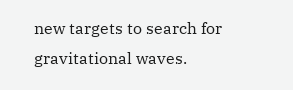new targets to search for gravitational waves.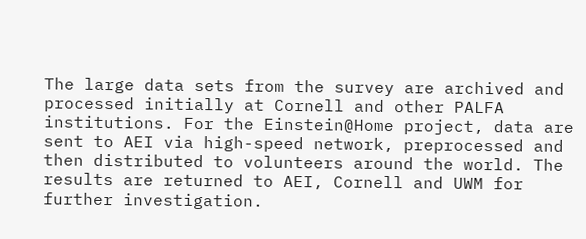The large data sets from the survey are archived and processed initially at Cornell and other PALFA institutions. For the Einstein@Home project, data are sent to AEI via high-speed network, preprocessed and then distributed to volunteers around the world. The results are returned to AEI, Cornell and UWM for further investigation.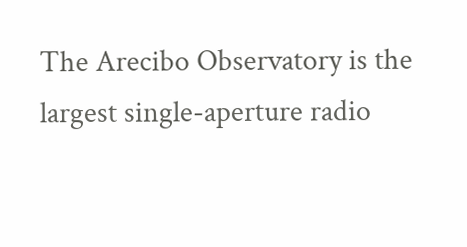The Arecibo Observatory is the largest single-aperture radio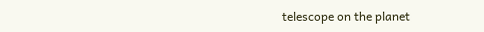telescope on the planet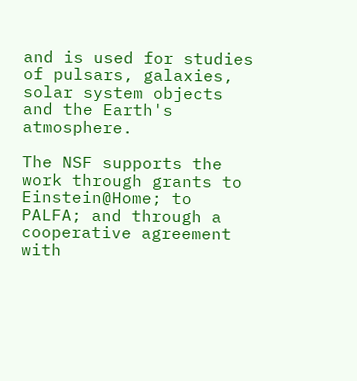and is used for studies of pulsars, galaxies, solar system objects and the Earth's atmosphere.

The NSF supports the work through grants to Einstein@Home; to PALFA; and through a cooperative agreement with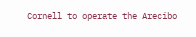Cornell to operate the Arecibo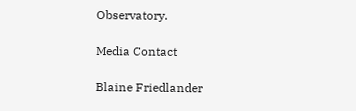Observatory.

Media Contact

Blaine Friedlander